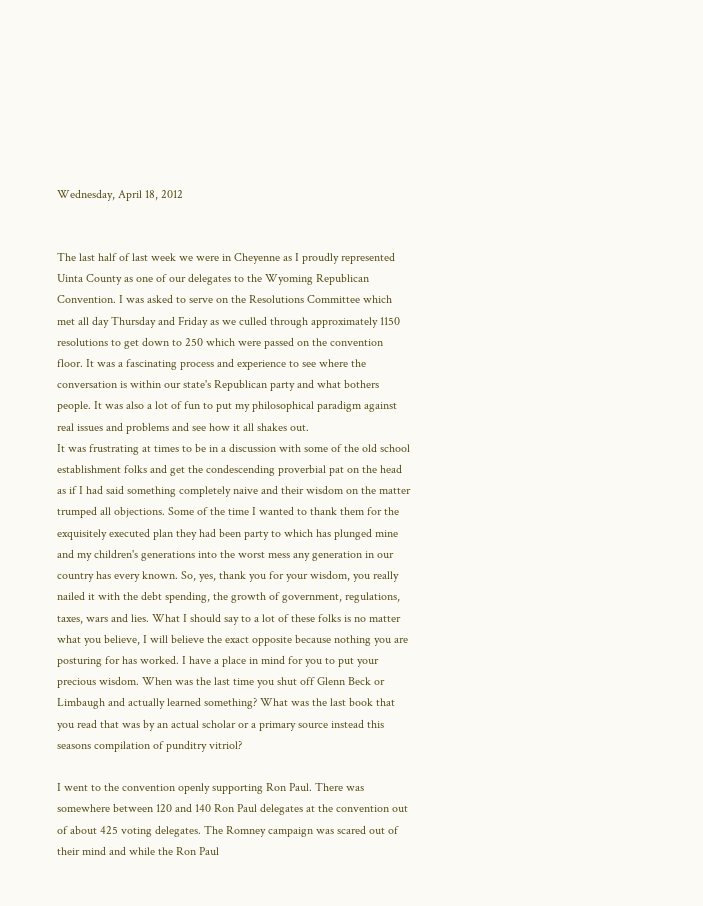Wednesday, April 18, 2012


The last half of last week we were in Cheyenne as I proudly represented Uinta County as one of our delegates to the Wyoming Republican Convention. I was asked to serve on the Resolutions Committee which met all day Thursday and Friday as we culled through approximately 1150 resolutions to get down to 250 which were passed on the convention floor. It was a fascinating process and experience to see where the conversation is within our state's Republican party and what bothers people. It was also a lot of fun to put my philosophical paradigm against real issues and problems and see how it all shakes out.
It was frustrating at times to be in a discussion with some of the old school establishment folks and get the condescending proverbial pat on the head as if I had said something completely naive and their wisdom on the matter trumped all objections. Some of the time I wanted to thank them for the exquisitely executed plan they had been party to which has plunged mine and my children's generations into the worst mess any generation in our country has every known. So, yes, thank you for your wisdom, you really nailed it with the debt spending, the growth of government, regulations, taxes, wars and lies. What I should say to a lot of these folks is no matter what you believe, I will believe the exact opposite because nothing you are posturing for has worked. I have a place in mind for you to put your precious wisdom. When was the last time you shut off Glenn Beck or Limbaugh and actually learned something? What was the last book that you read that was by an actual scholar or a primary source instead this seasons compilation of punditry vitriol?

I went to the convention openly supporting Ron Paul. There was somewhere between 120 and 140 Ron Paul delegates at the convention out of about 425 voting delegates. The Romney campaign was scared out of their mind and while the Ron Paul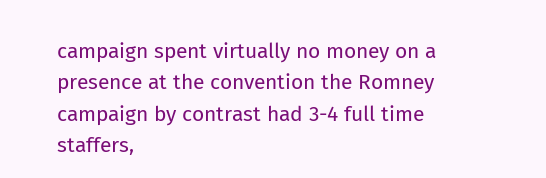campaign spent virtually no money on a presence at the convention the Romney campaign by contrast had 3-4 full time staffers,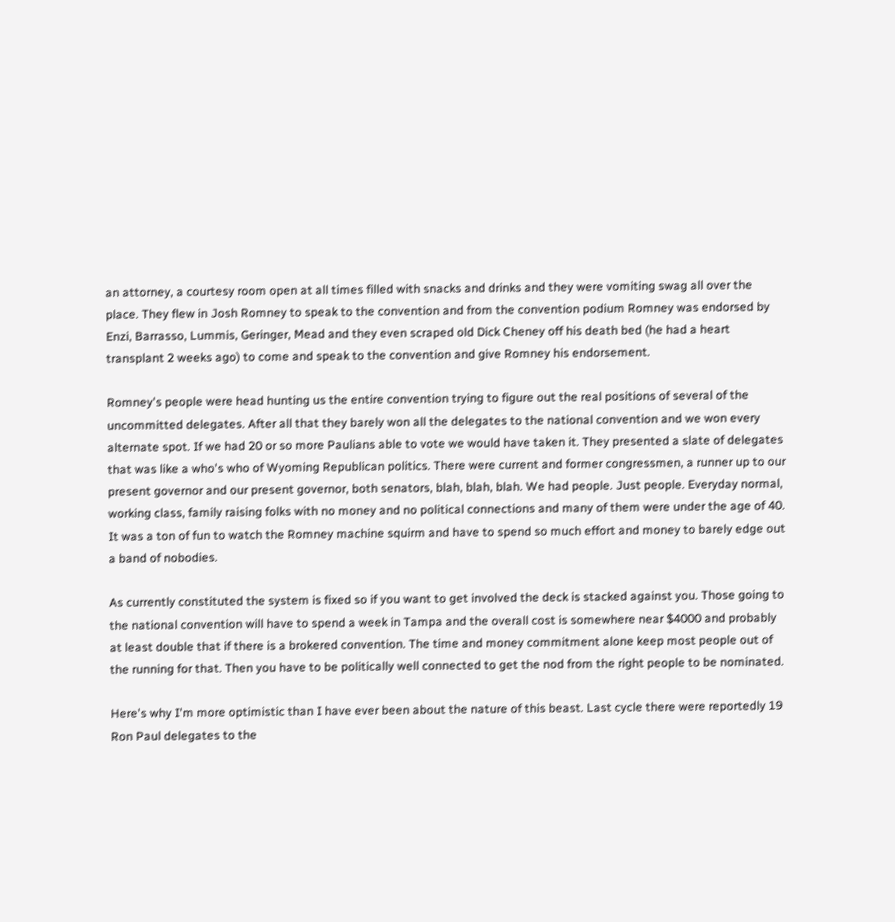an attorney, a courtesy room open at all times filled with snacks and drinks and they were vomiting swag all over the place. They flew in Josh Romney to speak to the convention and from the convention podium Romney was endorsed by Enzi, Barrasso, Lummis, Geringer, Mead and they even scraped old Dick Cheney off his death bed (he had a heart transplant 2 weeks ago) to come and speak to the convention and give Romney his endorsement.

Romney's people were head hunting us the entire convention trying to figure out the real positions of several of the uncommitted delegates. After all that they barely won all the delegates to the national convention and we won every alternate spot. If we had 20 or so more Paulians able to vote we would have taken it. They presented a slate of delegates that was like a who's who of Wyoming Republican politics. There were current and former congressmen, a runner up to our present governor and our present governor, both senators, blah, blah, blah. We had people. Just people. Everyday normal, working class, family raising folks with no money and no political connections and many of them were under the age of 40. It was a ton of fun to watch the Romney machine squirm and have to spend so much effort and money to barely edge out a band of nobodies.

As currently constituted the system is fixed so if you want to get involved the deck is stacked against you. Those going to the national convention will have to spend a week in Tampa and the overall cost is somewhere near $4000 and probably at least double that if there is a brokered convention. The time and money commitment alone keep most people out of the running for that. Then you have to be politically well connected to get the nod from the right people to be nominated.

Here's why I'm more optimistic than I have ever been about the nature of this beast. Last cycle there were reportedly 19 Ron Paul delegates to the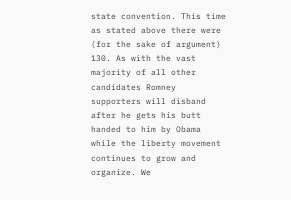state convention. This time as stated above there were (for the sake of argument) 130. As with the vast majority of all other candidates Romney supporters will disband after he gets his butt handed to him by Obama while the liberty movement continues to grow and organize. We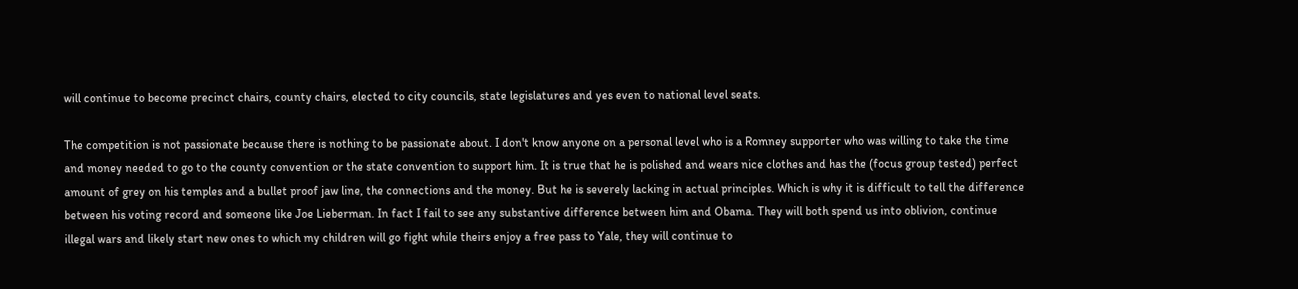will continue to become precinct chairs, county chairs, elected to city councils, state legislatures and yes even to national level seats.

The competition is not passionate because there is nothing to be passionate about. I don't know anyone on a personal level who is a Romney supporter who was willing to take the time and money needed to go to the county convention or the state convention to support him. It is true that he is polished and wears nice clothes and has the (focus group tested) perfect amount of grey on his temples and a bullet proof jaw line, the connections and the money. But he is severely lacking in actual principles. Which is why it is difficult to tell the difference between his voting record and someone like Joe Lieberman. In fact I fail to see any substantive difference between him and Obama. They will both spend us into oblivion, continue illegal wars and likely start new ones to which my children will go fight while theirs enjoy a free pass to Yale, they will continue to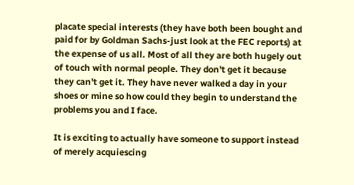placate special interests (they have both been bought and paid for by Goldman Sachs-just look at the FEC reports) at the expense of us all. Most of all they are both hugely out of touch with normal people. They don't get it because they can't get it. They have never walked a day in your shoes or mine so how could they begin to understand the problems you and I face.

It is exciting to actually have someone to support instead of merely acquiescing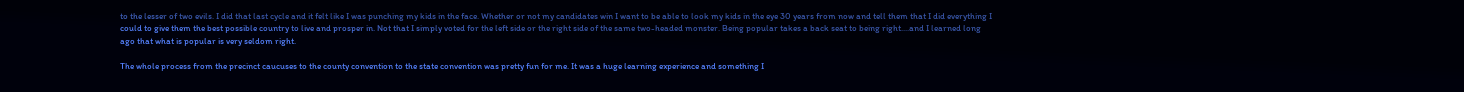to the lesser of two evils. I did that last cycle and it felt like I was punching my kids in the face. Whether or not my candidates win I want to be able to look my kids in the eye 30 years from now and tell them that I did everything I could to give them the best possible country to live and prosper in. Not that I simply voted for the left side or the right side of the same two-headed monster. Being popular takes a back seat to being right....and I learned long ago that what is popular is very seldom right.

The whole process from the precinct caucuses to the county convention to the state convention was pretty fun for me. It was a huge learning experience and something I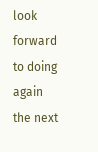look forward to doing again the next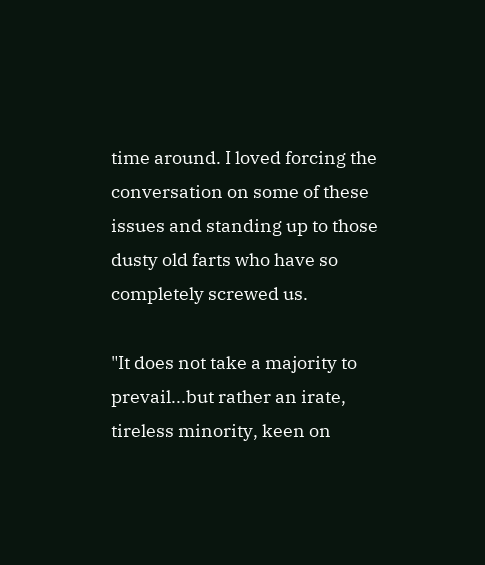time around. I loved forcing the conversation on some of these issues and standing up to those dusty old farts who have so completely screwed us.

"It does not take a majority to prevail...but rather an irate, tireless minority, keen on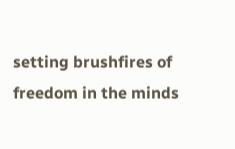setting brushfires of freedom in the minds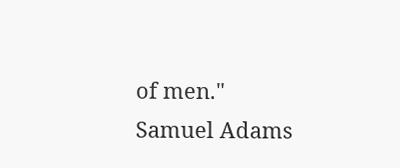of men."   Samuel Adams